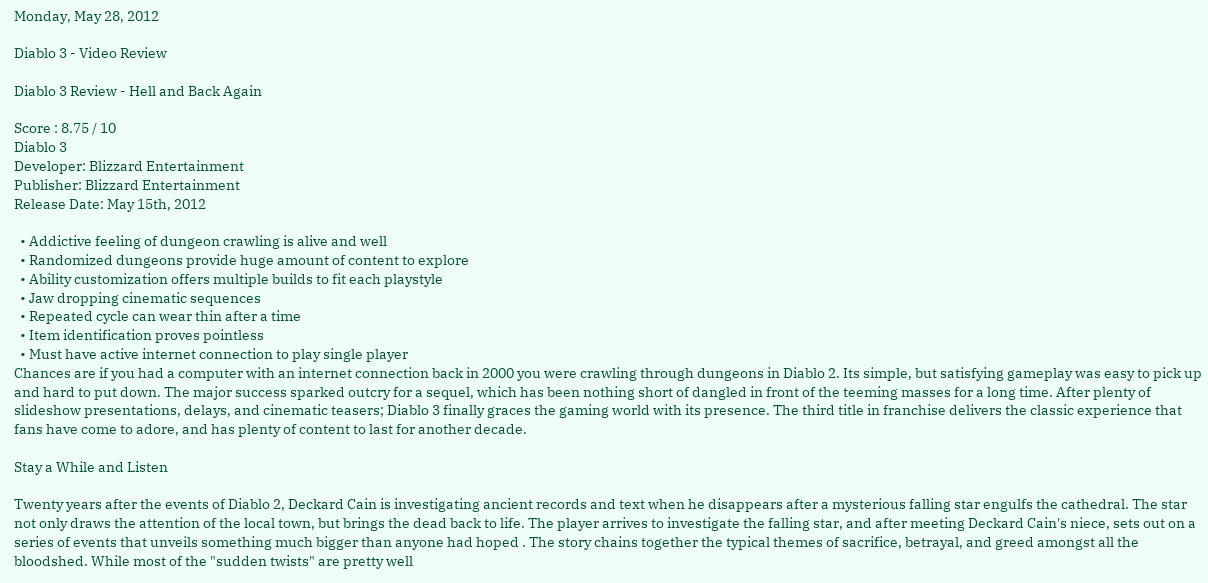Monday, May 28, 2012

Diablo 3 - Video Review

Diablo 3 Review - Hell and Back Again

Score : 8.75 / 10
Diablo 3
Developer: Blizzard Entertainment
Publisher: Blizzard Entertainment
Release Date: May 15th, 2012

  • Addictive feeling of dungeon crawling is alive and well
  • Randomized dungeons provide huge amount of content to explore
  • Ability customization offers multiple builds to fit each playstyle
  • Jaw dropping cinematic sequences
  • Repeated cycle can wear thin after a time
  • Item identification proves pointless
  • Must have active internet connection to play single player
Chances are if you had a computer with an internet connection back in 2000 you were crawling through dungeons in Diablo 2. Its simple, but satisfying gameplay was easy to pick up and hard to put down. The major success sparked outcry for a sequel, which has been nothing short of dangled in front of the teeming masses for a long time. After plenty of slideshow presentations, delays, and cinematic teasers; Diablo 3 finally graces the gaming world with its presence. The third title in franchise delivers the classic experience that fans have come to adore, and has plenty of content to last for another decade.

Stay a While and Listen

Twenty years after the events of Diablo 2, Deckard Cain is investigating ancient records and text when he disappears after a mysterious falling star engulfs the cathedral. The star not only draws the attention of the local town, but brings the dead back to life. The player arrives to investigate the falling star, and after meeting Deckard Cain's niece, sets out on a series of events that unveils something much bigger than anyone had hoped . The story chains together the typical themes of sacrifice, betrayal, and greed amongst all the bloodshed. While most of the "sudden twists" are pretty well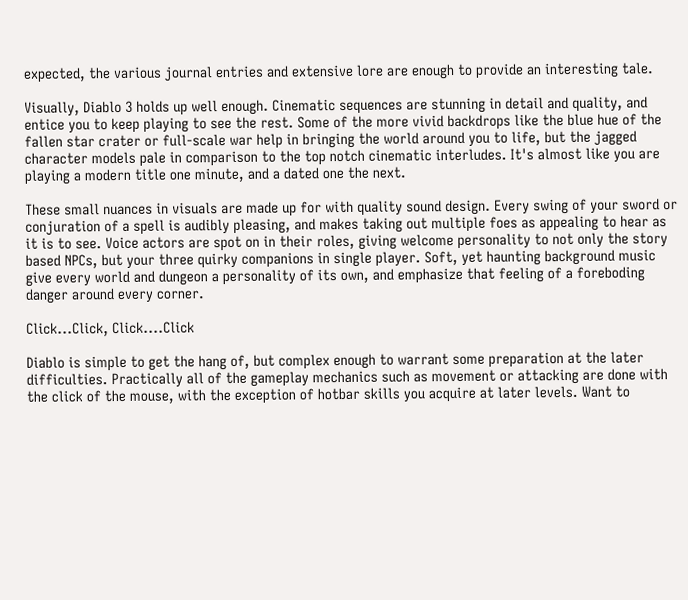expected, the various journal entries and extensive lore are enough to provide an interesting tale.

Visually, Diablo 3 holds up well enough. Cinematic sequences are stunning in detail and quality, and entice you to keep playing to see the rest. Some of the more vivid backdrops like the blue hue of the fallen star crater or full-scale war help in bringing the world around you to life, but the jagged character models pale in comparison to the top notch cinematic interludes. It's almost like you are playing a modern title one minute, and a dated one the next.

These small nuances in visuals are made up for with quality sound design. Every swing of your sword or conjuration of a spell is audibly pleasing, and makes taking out multiple foes as appealing to hear as it is to see. Voice actors are spot on in their roles, giving welcome personality to not only the story based NPCs, but your three quirky companions in single player. Soft, yet haunting background music give every world and dungeon a personality of its own, and emphasize that feeling of a foreboding danger around every corner.

Click...Click, Click....Click

Diablo is simple to get the hang of, but complex enough to warrant some preparation at the later difficulties. Practically all of the gameplay mechanics such as movement or attacking are done with the click of the mouse, with the exception of hotbar skills you acquire at later levels. Want to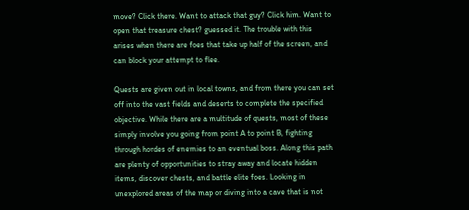move? Click there. Want to attack that guy? Click him. Want to open that treasure chest? guessed it. The trouble with this arises when there are foes that take up half of the screen, and can block your attempt to flee.

Quests are given out in local towns, and from there you can set off into the vast fields and deserts to complete the specified objective. While there are a multitude of quests, most of these simply involve you going from point A to point B, fighting through hordes of enemies to an eventual boss. Along this path are plenty of opportunities to stray away and locate hidden items, discover chests, and battle elite foes. Looking in unexplored areas of the map or diving into a cave that is not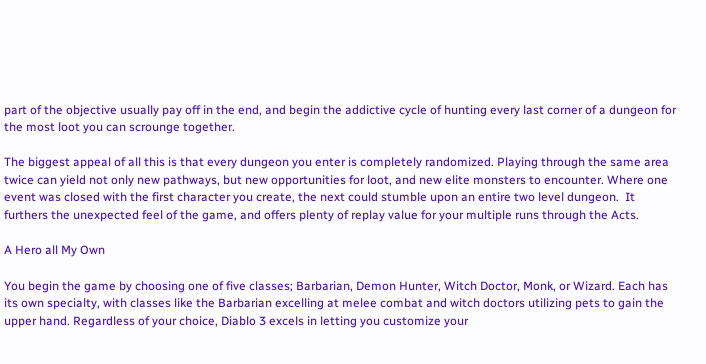part of the objective usually pay off in the end, and begin the addictive cycle of hunting every last corner of a dungeon for the most loot you can scrounge together.

The biggest appeal of all this is that every dungeon you enter is completely randomized. Playing through the same area twice can yield not only new pathways, but new opportunities for loot, and new elite monsters to encounter. Where one event was closed with the first character you create, the next could stumble upon an entire two level dungeon.  It furthers the unexpected feel of the game, and offers plenty of replay value for your multiple runs through the Acts.

A Hero all My Own

You begin the game by choosing one of five classes; Barbarian, Demon Hunter, Witch Doctor, Monk, or Wizard. Each has its own specialty, with classes like the Barbarian excelling at melee combat and witch doctors utilizing pets to gain the upper hand. Regardless of your choice, Diablo 3 excels in letting you customize your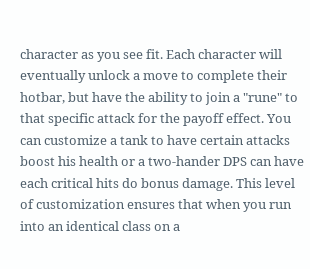character as you see fit. Each character will eventually unlock a move to complete their hotbar, but have the ability to join a "rune" to that specific attack for the payoff effect. You can customize a tank to have certain attacks boost his health or a two-hander DPS can have each critical hits do bonus damage. This level of customization ensures that when you run into an identical class on a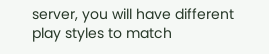server, you will have different play styles to match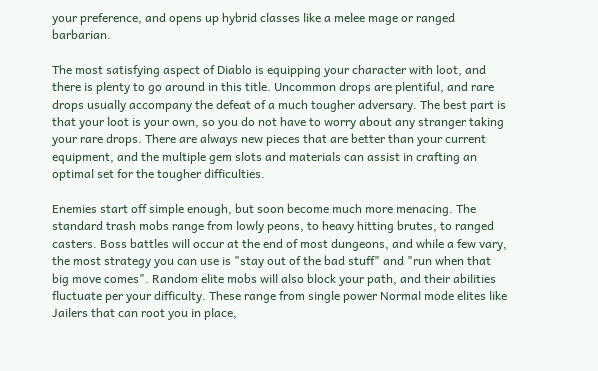your preference, and opens up hybrid classes like a melee mage or ranged barbarian.

The most satisfying aspect of Diablo is equipping your character with loot, and there is plenty to go around in this title. Uncommon drops are plentiful, and rare drops usually accompany the defeat of a much tougher adversary. The best part is that your loot is your own, so you do not have to worry about any stranger taking your rare drops. There are always new pieces that are better than your current equipment, and the multiple gem slots and materials can assist in crafting an optimal set for the tougher difficulties.

Enemies start off simple enough, but soon become much more menacing. The standard trash mobs range from lowly peons, to heavy hitting brutes, to ranged casters. Boss battles will occur at the end of most dungeons, and while a few vary, the most strategy you can use is "stay out of the bad stuff" and "run when that big move comes". Random elite mobs will also block your path, and their abilities fluctuate per your difficulty. These range from single power Normal mode elites like Jailers that can root you in place,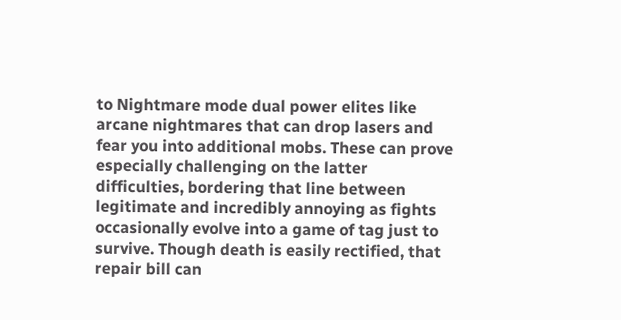to Nightmare mode dual power elites like arcane nightmares that can drop lasers and fear you into additional mobs. These can prove especially challenging on the latter difficulties, bordering that line between legitimate and incredibly annoying as fights occasionally evolve into a game of tag just to survive. Though death is easily rectified, that repair bill can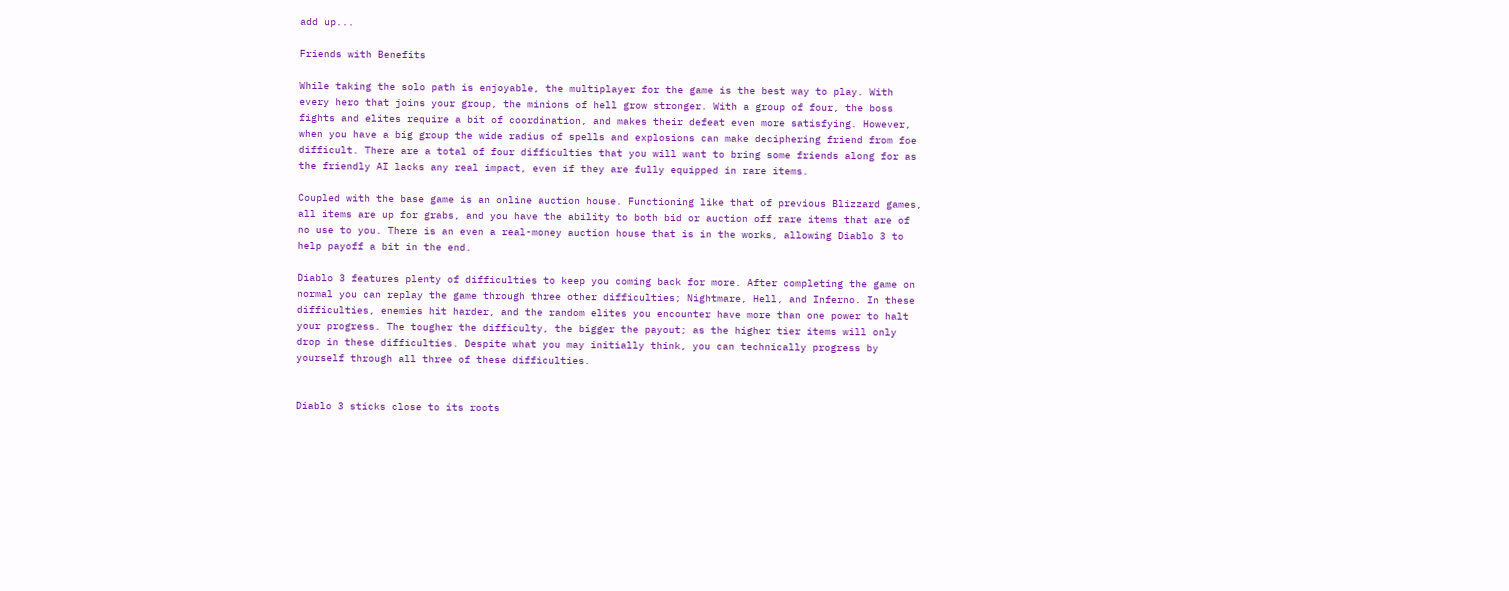add up...

Friends with Benefits

While taking the solo path is enjoyable, the multiplayer for the game is the best way to play. With every hero that joins your group, the minions of hell grow stronger. With a group of four, the boss fights and elites require a bit of coordination, and makes their defeat even more satisfying. However, when you have a big group the wide radius of spells and explosions can make deciphering friend from foe difficult. There are a total of four difficulties that you will want to bring some friends along for as the friendly AI lacks any real impact, even if they are fully equipped in rare items.

Coupled with the base game is an online auction house. Functioning like that of previous Blizzard games, all items are up for grabs, and you have the ability to both bid or auction off rare items that are of no use to you. There is an even a real-money auction house that is in the works, allowing Diablo 3 to help payoff a bit in the end.

Diablo 3 features plenty of difficulties to keep you coming back for more. After completing the game on normal you can replay the game through three other difficulties; Nightmare, Hell, and Inferno. In these difficulties, enemies hit harder, and the random elites you encounter have more than one power to halt your progress. The tougher the difficulty, the bigger the payout; as the higher tier items will only drop in these difficulties. Despite what you may initially think, you can technically progress by yourself through all three of these difficulties.


Diablo 3 sticks close to its roots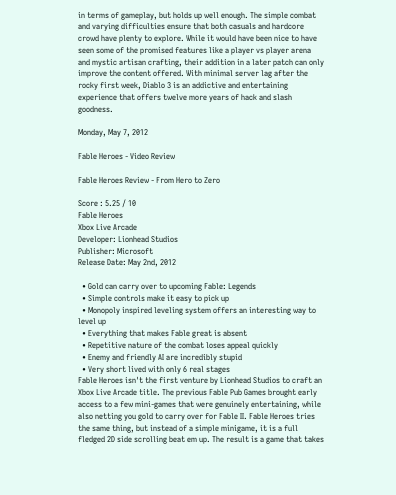in terms of gameplay, but holds up well enough. The simple combat and varying difficulties ensure that both casuals and hardcore crowd have plenty to explore. While it would have been nice to have seen some of the promised features like a player vs player arena and mystic artisan crafting, their addition in a later patch can only improve the content offered. With minimal server lag after the rocky first week, Diablo 3 is an addictive and entertaining experience that offers twelve more years of hack and slash goodness.

Monday, May 7, 2012

Fable Heroes - Video Review

Fable Heroes Review - From Hero to Zero

Score : 5.25 / 10
Fable Heroes
Xbox Live Arcade
Developer: Lionhead Studios
Publisher: Microsoft
Release Date: May 2nd, 2012

  • Gold can carry over to upcoming Fable: Legends
  • Simple controls make it easy to pick up
  • Monopoly inspired leveling system offers an interesting way to level up
  • Everything that makes Fable great is absent
  • Repetitive nature of the combat loses appeal quickly
  • Enemy and friendly AI are incredibly stupid
  • Very short lived with only 6 real stages
Fable Heroes isn't the first venture by Lionhead Studios to craft an Xbox Live Arcade title. The previous Fable Pub Games brought early access to a few mini-games that were genuinely entertaining, while also netting you gold to carry over for Fable II. Fable Heroes tries the same thing, but instead of a simple minigame, it is a full fledged 2D side scrolling beat em up. The result is a game that takes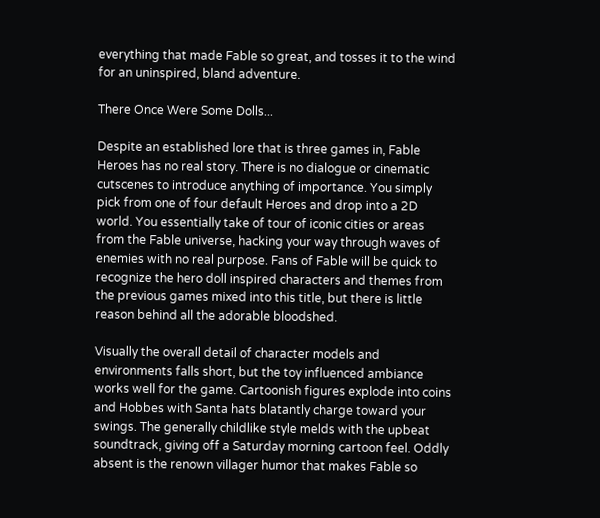everything that made Fable so great, and tosses it to the wind for an uninspired, bland adventure.

There Once Were Some Dolls...

Despite an established lore that is three games in, Fable Heroes has no real story. There is no dialogue or cinematic cutscenes to introduce anything of importance. You simply pick from one of four default Heroes and drop into a 2D world. You essentially take of tour of iconic cities or areas from the Fable universe, hacking your way through waves of enemies with no real purpose. Fans of Fable will be quick to recognize the hero doll inspired characters and themes from the previous games mixed into this title, but there is little reason behind all the adorable bloodshed.

Visually the overall detail of character models and environments falls short, but the toy influenced ambiance works well for the game. Cartoonish figures explode into coins and Hobbes with Santa hats blatantly charge toward your swings. The generally childlike style melds with the upbeat soundtrack, giving off a Saturday morning cartoon feel. Oddly absent is the renown villager humor that makes Fable so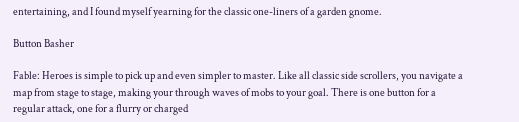entertaining, and I found myself yearning for the classic one-liners of a garden gnome.

Button Basher

Fable: Heroes is simple to pick up and even simpler to master. Like all classic side scrollers, you navigate a map from stage to stage, making your through waves of mobs to your goal. There is one button for a regular attack, one for a flurry or charged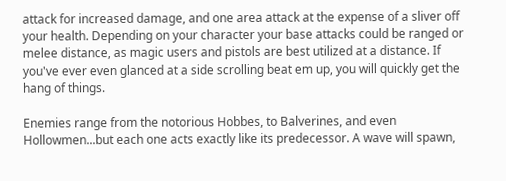attack for increased damage, and one area attack at the expense of a sliver off your health. Depending on your character your base attacks could be ranged or melee distance, as magic users and pistols are best utilized at a distance. If you've ever even glanced at a side scrolling beat em up, you will quickly get the hang of things.

Enemies range from the notorious Hobbes, to Balverines, and even Hollowmen...but each one acts exactly like its predecessor. A wave will spawn,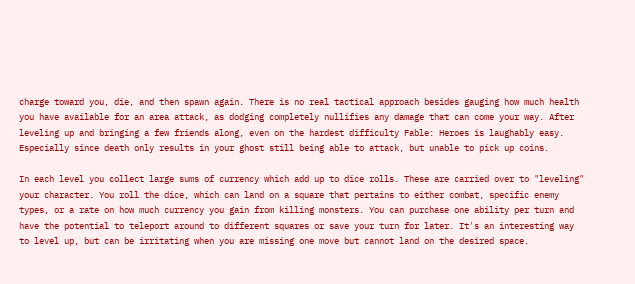charge toward you, die, and then spawn again. There is no real tactical approach besides gauging how much health you have available for an area attack, as dodging completely nullifies any damage that can come your way. After leveling up and bringing a few friends along, even on the hardest difficulty Fable: Heroes is laughably easy. Especially since death only results in your ghost still being able to attack, but unable to pick up coins.

In each level you collect large sums of currency which add up to dice rolls. These are carried over to "leveling" your character. You roll the dice, which can land on a square that pertains to either combat, specific enemy types, or a rate on how much currency you gain from killing monsters. You can purchase one ability per turn and have the potential to teleport around to different squares or save your turn for later. It's an interesting way to level up, but can be irritating when you are missing one move but cannot land on the desired space.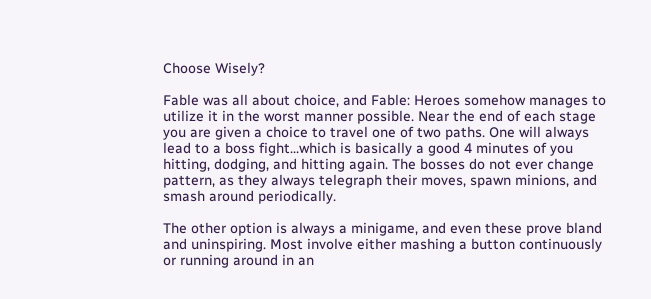Choose Wisely?

Fable was all about choice, and Fable: Heroes somehow manages to utilize it in the worst manner possible. Near the end of each stage you are given a choice to travel one of two paths. One will always lead to a boss fight...which is basically a good 4 minutes of you hitting, dodging, and hitting again. The bosses do not ever change pattern, as they always telegraph their moves, spawn minions, and smash around periodically.

The other option is always a minigame, and even these prove bland and uninspiring. Most involve either mashing a button continuously or running around in an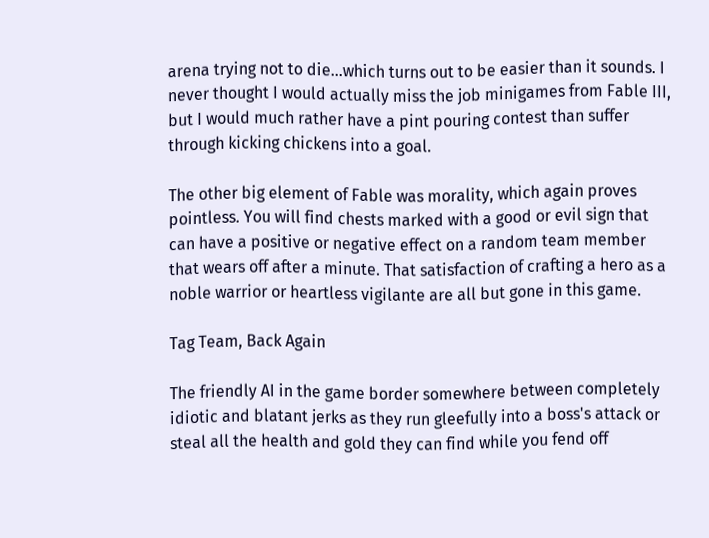arena trying not to die...which turns out to be easier than it sounds. I never thought I would actually miss the job minigames from Fable III, but I would much rather have a pint pouring contest than suffer through kicking chickens into a goal.

The other big element of Fable was morality, which again proves pointless. You will find chests marked with a good or evil sign that can have a positive or negative effect on a random team member that wears off after a minute. That satisfaction of crafting a hero as a noble warrior or heartless vigilante are all but gone in this game.

Tag Team, Back Again

The friendly AI in the game border somewhere between completely idiotic and blatant jerks as they run gleefully into a boss's attack or steal all the health and gold they can find while you fend off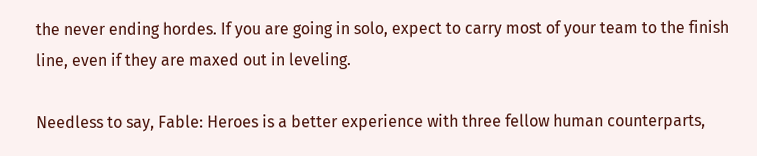the never ending hordes. If you are going in solo, expect to carry most of your team to the finish line, even if they are maxed out in leveling.

Needless to say, Fable: Heroes is a better experience with three fellow human counterparts,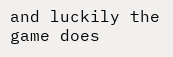and luckily the game does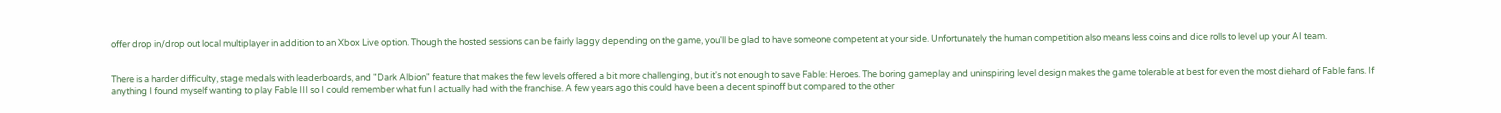offer drop in/drop out local multiplayer in addition to an Xbox Live option. Though the hosted sessions can be fairly laggy depending on the game, you'll be glad to have someone competent at your side. Unfortunately the human competition also means less coins and dice rolls to level up your AI team.


There is a harder difficulty, stage medals with leaderboards, and "Dark Albion" feature that makes the few levels offered a bit more challenging, but it's not enough to save Fable: Heroes. The boring gameplay and uninspiring level design makes the game tolerable at best for even the most diehard of Fable fans. If anything I found myself wanting to play Fable III so I could remember what fun I actually had with the franchise. A few years ago this could have been a decent spinoff but compared to the other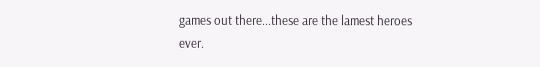games out there...these are the lamest heroes ever.